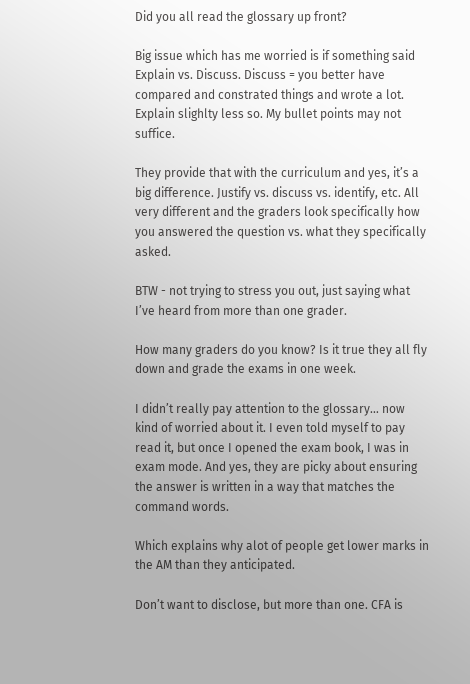Did you all read the glossary up front?

Big issue which has me worried is if something said Explain vs. Discuss. Discuss = you better have compared and constrated things and wrote a lot. Explain slighlty less so. My bullet points may not suffice.

They provide that with the curriculum and yes, it’s a big difference. Justify vs. discuss vs. identify, etc. All very different and the graders look specifically how you answered the question vs. what they specifically asked.

BTW - not trying to stress you out, just saying what I’ve heard from more than one grader.

How many graders do you know? Is it true they all fly down and grade the exams in one week.

I didn’t really pay attention to the glossary… now kind of worried about it. I even told myself to pay read it, but once I opened the exam book, I was in exam mode. And yes, they are picky about ensuring the answer is written in a way that matches the command words.

Which explains why alot of people get lower marks in the AM than they anticipated.

Don’t want to disclose, but more than one. CFA is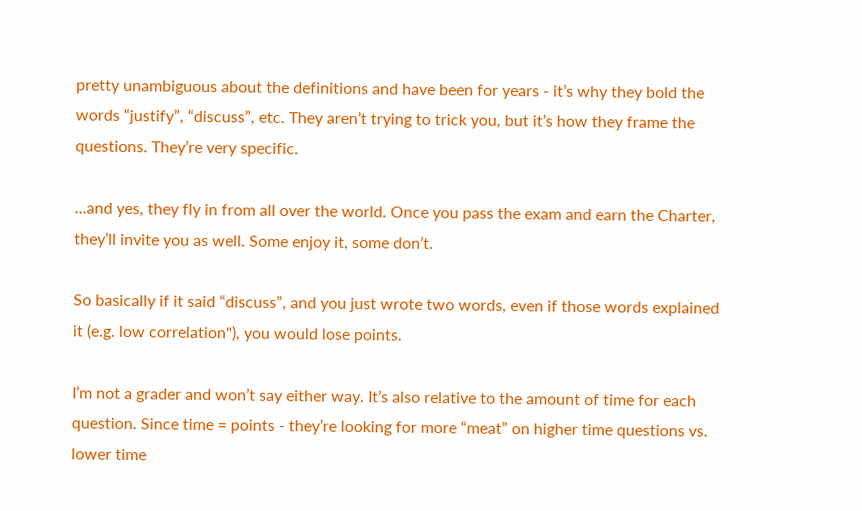pretty unambiguous about the definitions and have been for years - it’s why they bold the words “justify”, “discuss”, etc. They aren’t trying to trick you, but it’s how they frame the questions. They’re very specific.

…and yes, they fly in from all over the world. Once you pass the exam and earn the Charter, they’ll invite you as well. Some enjoy it, some don’t.

So basically if it said “discuss”, and you just wrote two words, even if those words explained it (e.g. low correlation"), you would lose points.

I’m not a grader and won’t say either way. It’s also relative to the amount of time for each question. Since time = points - they’re looking for more “meat” on higher time questions vs. lower time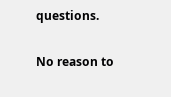questions.

No reason to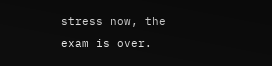stress now, the exam is over.